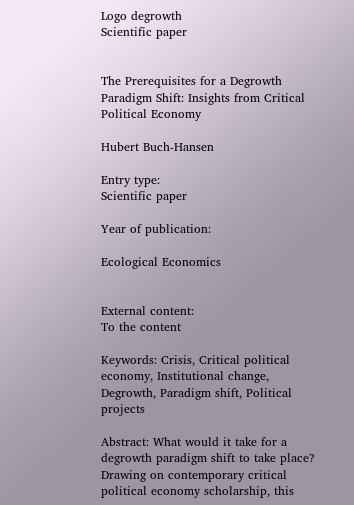Logo degrowth
Scientific paper


The Prerequisites for a Degrowth Paradigm Shift: Insights from Critical Political Economy

Hubert Buch-Hansen

Entry type:
Scientific paper

Year of publication:

Ecological Economics


External content:
To the content

Keywords: Crisis, Critical political economy, Institutional change, Degrowth, Paradigm shift, Political projects

Abstract: What would it take for a degrowth paradigm shift to take place? Drawing on contemporary critical political economy scholarship, this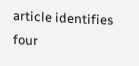article identifies four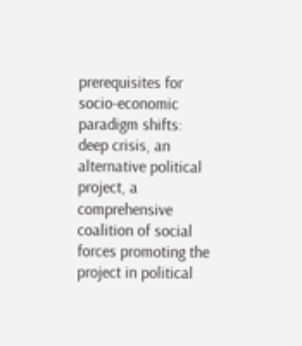prerequisites for socio-economic paradigm shifts: deep crisis, an alternative political project, a comprehensive coalition of social forces promoting the project in political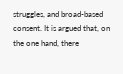struggles, and broad-based consent. It is argued that, on the one hand, there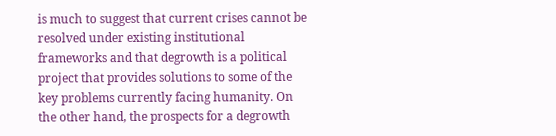is much to suggest that current crises cannot be resolved under existing institutional frameworks and that degrowth is a political project that provides solutions to some of the key problems currently facing humanity. On the other hand, the prospects for a degrowth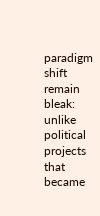paradigm shift remain bleak: unlike political projects that became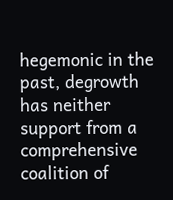hegemonic in the past, degrowth has neither support from a comprehensive coalition of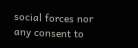social forces nor any consent to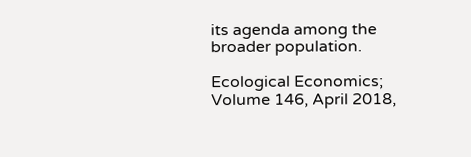its agenda among the broader population.

Ecological Economics; Volume 146, April 2018,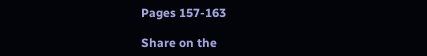Pages 157-163

Share on the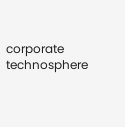corporate technosphere